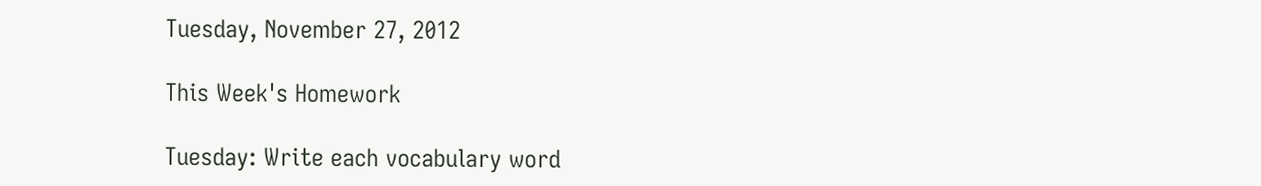Tuesday, November 27, 2012

This Week's Homework

Tuesday: Write each vocabulary word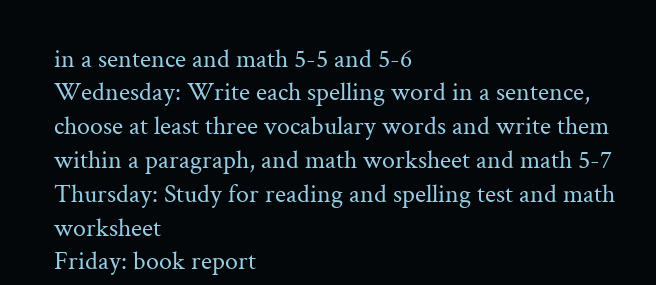in a sentence and math 5-5 and 5-6
Wednesday: Write each spelling word in a sentence, choose at least three vocabulary words and write them within a paragraph, and math worksheet and math 5-7
Thursday: Study for reading and spelling test and math worksheet
Friday: book report